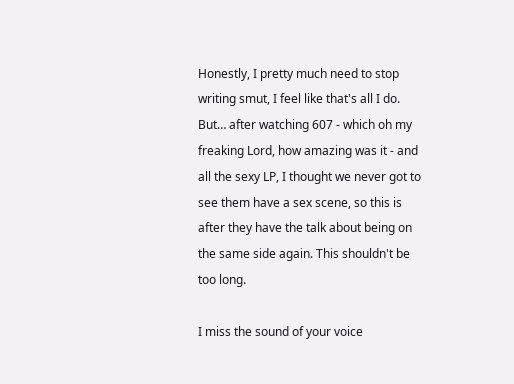Honestly, I pretty much need to stop writing smut, I feel like that's all I do. But… after watching 607 - which oh my freaking Lord, how amazing was it - and all the sexy LP, I thought we never got to see them have a sex scene, so this is after they have the talk about being on the same side again. This shouldn't be too long.

I miss the sound of your voice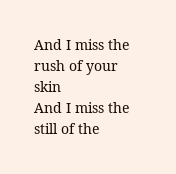And I miss the rush of your skin
And I miss the still of the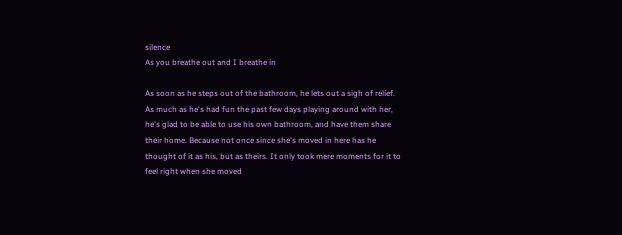silence
As you breathe out and I breathe in

As soon as he steps out of the bathroom, he lets out a sigh of relief. As much as he's had fun the past few days playing around with her, he's glad to be able to use his own bathroom, and have them share their home. Because not once since she's moved in here has he thought of it as his, but as theirs. It only took mere moments for it to feel right when she moved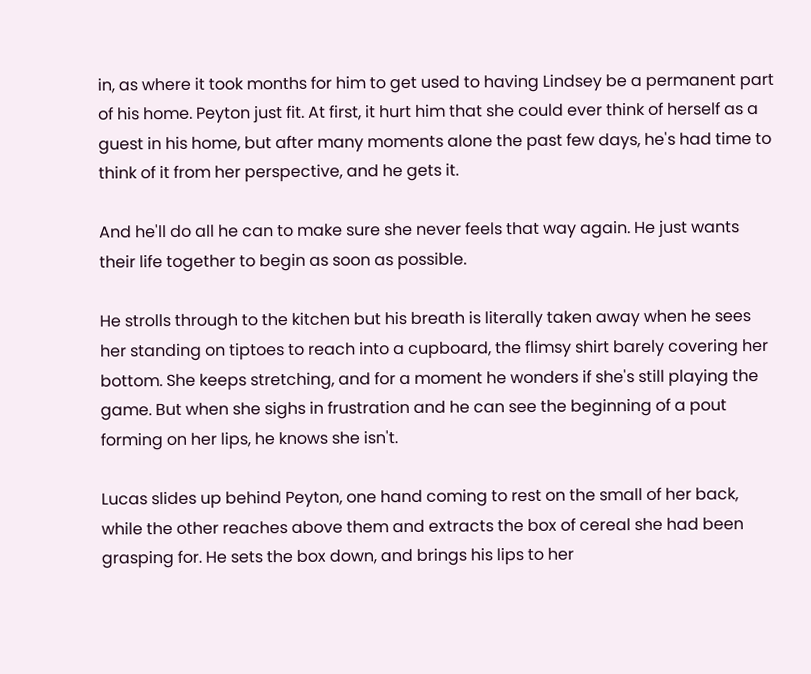in, as where it took months for him to get used to having Lindsey be a permanent part of his home. Peyton just fit. At first, it hurt him that she could ever think of herself as a guest in his home, but after many moments alone the past few days, he's had time to think of it from her perspective, and he gets it.

And he'll do all he can to make sure she never feels that way again. He just wants their life together to begin as soon as possible.

He strolls through to the kitchen but his breath is literally taken away when he sees her standing on tiptoes to reach into a cupboard, the flimsy shirt barely covering her bottom. She keeps stretching, and for a moment he wonders if she's still playing the game. But when she sighs in frustration and he can see the beginning of a pout forming on her lips, he knows she isn't.

Lucas slides up behind Peyton, one hand coming to rest on the small of her back, while the other reaches above them and extracts the box of cereal she had been grasping for. He sets the box down, and brings his lips to her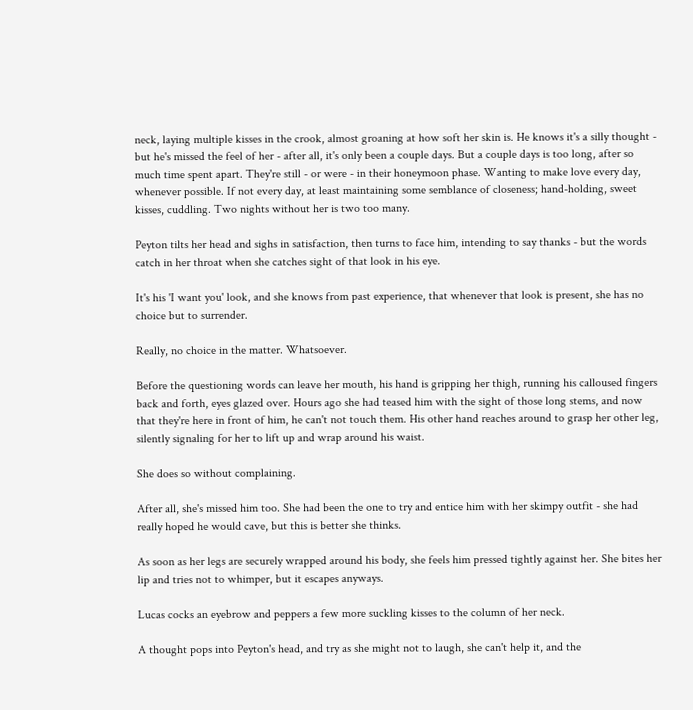neck, laying multiple kisses in the crook, almost groaning at how soft her skin is. He knows it's a silly thought - but he's missed the feel of her - after all, it's only been a couple days. But a couple days is too long, after so much time spent apart. They're still - or were - in their honeymoon phase. Wanting to make love every day, whenever possible. If not every day, at least maintaining some semblance of closeness; hand-holding, sweet kisses, cuddling. Two nights without her is two too many.

Peyton tilts her head and sighs in satisfaction, then turns to face him, intending to say thanks - but the words catch in her throat when she catches sight of that look in his eye.

It's his 'I want you' look, and she knows from past experience, that whenever that look is present, she has no choice but to surrender.

Really, no choice in the matter. Whatsoever.

Before the questioning words can leave her mouth, his hand is gripping her thigh, running his calloused fingers back and forth, eyes glazed over. Hours ago she had teased him with the sight of those long stems, and now that they're here in front of him, he can't not touch them. His other hand reaches around to grasp her other leg, silently signaling for her to lift up and wrap around his waist.

She does so without complaining.

After all, she's missed him too. She had been the one to try and entice him with her skimpy outfit - she had really hoped he would cave, but this is better she thinks.

As soon as her legs are securely wrapped around his body, she feels him pressed tightly against her. She bites her lip and tries not to whimper, but it escapes anyways.

Lucas cocks an eyebrow and peppers a few more suckling kisses to the column of her neck.

A thought pops into Peyton's head, and try as she might not to laugh, she can't help it, and the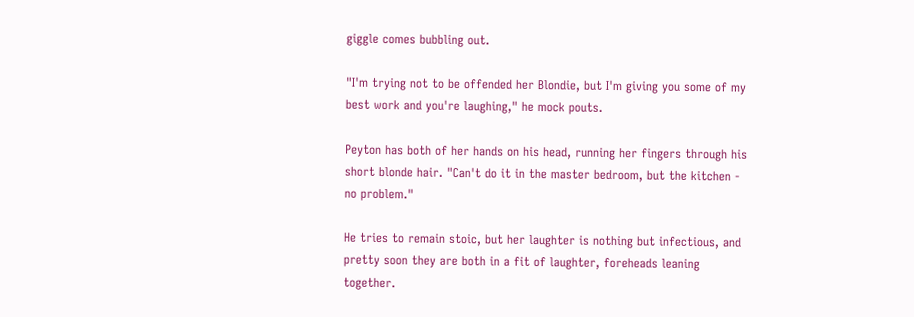giggle comes bubbling out.

"I'm trying not to be offended her Blondie, but I'm giving you some of my best work and you're laughing," he mock pouts.

Peyton has both of her hands on his head, running her fingers through his short blonde hair. "Can't do it in the master bedroom, but the kitchen - no problem."

He tries to remain stoic, but her laughter is nothing but infectious, and pretty soon they are both in a fit of laughter, foreheads leaning together.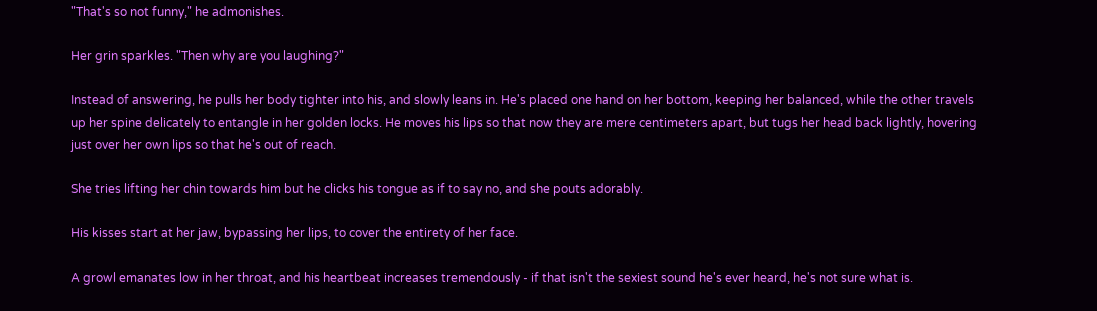"That's so not funny," he admonishes.

Her grin sparkles. "Then why are you laughing?"

Instead of answering, he pulls her body tighter into his, and slowly leans in. He's placed one hand on her bottom, keeping her balanced, while the other travels up her spine delicately to entangle in her golden locks. He moves his lips so that now they are mere centimeters apart, but tugs her head back lightly, hovering just over her own lips so that he's out of reach.

She tries lifting her chin towards him but he clicks his tongue as if to say no, and she pouts adorably.

His kisses start at her jaw, bypassing her lips, to cover the entirety of her face.

A growl emanates low in her throat, and his heartbeat increases tremendously - if that isn't the sexiest sound he's ever heard, he's not sure what is.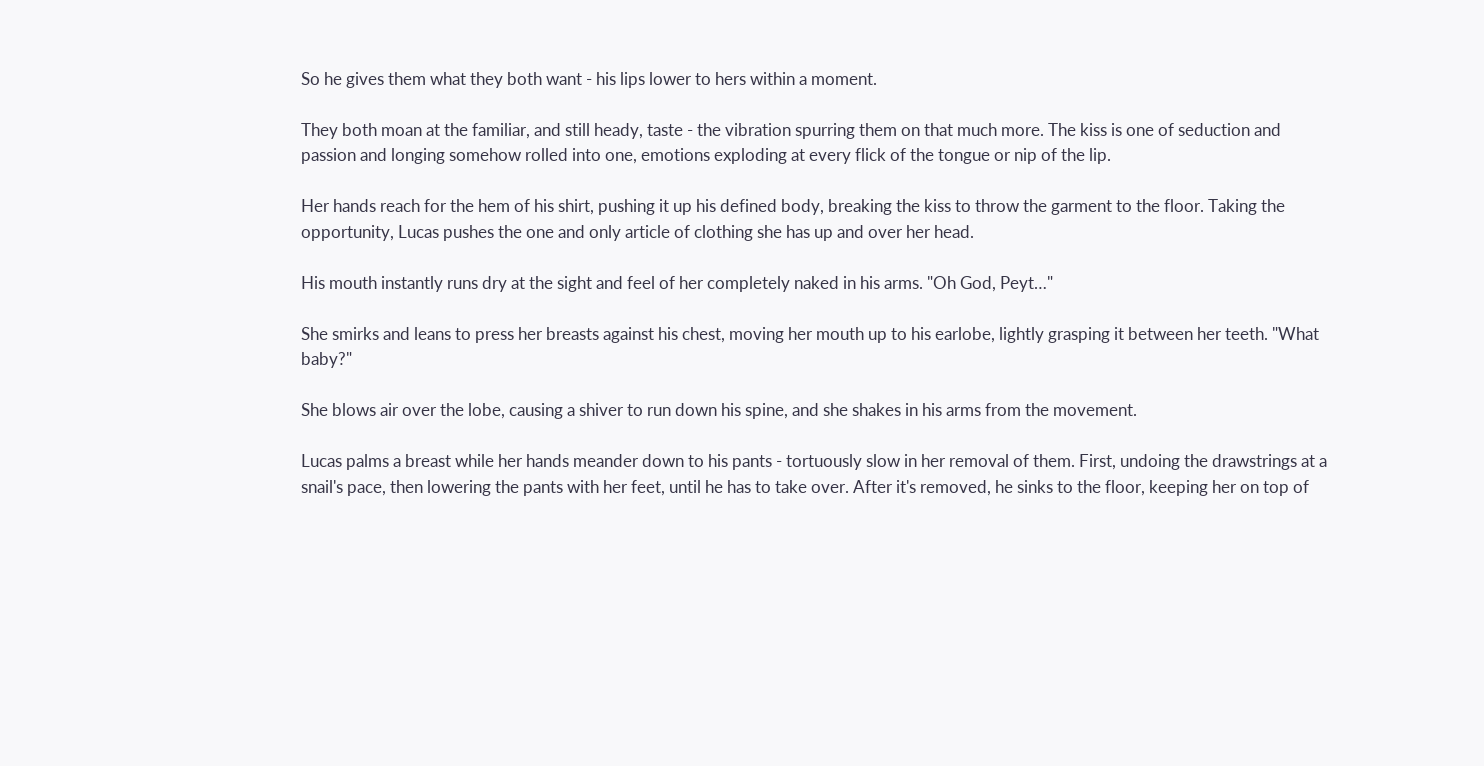So he gives them what they both want - his lips lower to hers within a moment.

They both moan at the familiar, and still heady, taste - the vibration spurring them on that much more. The kiss is one of seduction and passion and longing somehow rolled into one, emotions exploding at every flick of the tongue or nip of the lip.

Her hands reach for the hem of his shirt, pushing it up his defined body, breaking the kiss to throw the garment to the floor. Taking the opportunity, Lucas pushes the one and only article of clothing she has up and over her head.

His mouth instantly runs dry at the sight and feel of her completely naked in his arms. "Oh God, Peyt…"

She smirks and leans to press her breasts against his chest, moving her mouth up to his earlobe, lightly grasping it between her teeth. "What baby?"

She blows air over the lobe, causing a shiver to run down his spine, and she shakes in his arms from the movement.

Lucas palms a breast while her hands meander down to his pants - tortuously slow in her removal of them. First, undoing the drawstrings at a snail's pace, then lowering the pants with her feet, until he has to take over. After it's removed, he sinks to the floor, keeping her on top of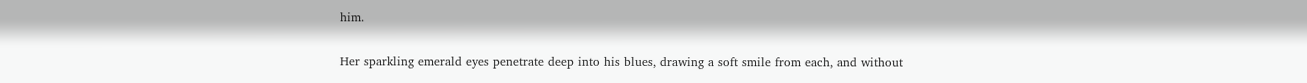him.

Her sparkling emerald eyes penetrate deep into his blues, drawing a soft smile from each, and without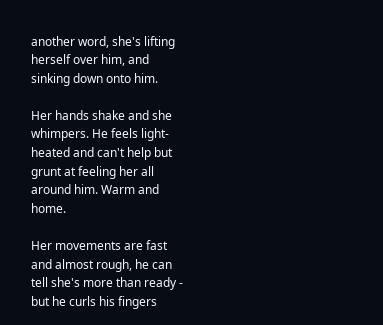another word, she's lifting herself over him, and sinking down onto him.

Her hands shake and she whimpers. He feels light-heated and can't help but grunt at feeling her all around him. Warm and home.

Her movements are fast and almost rough, he can tell she's more than ready - but he curls his fingers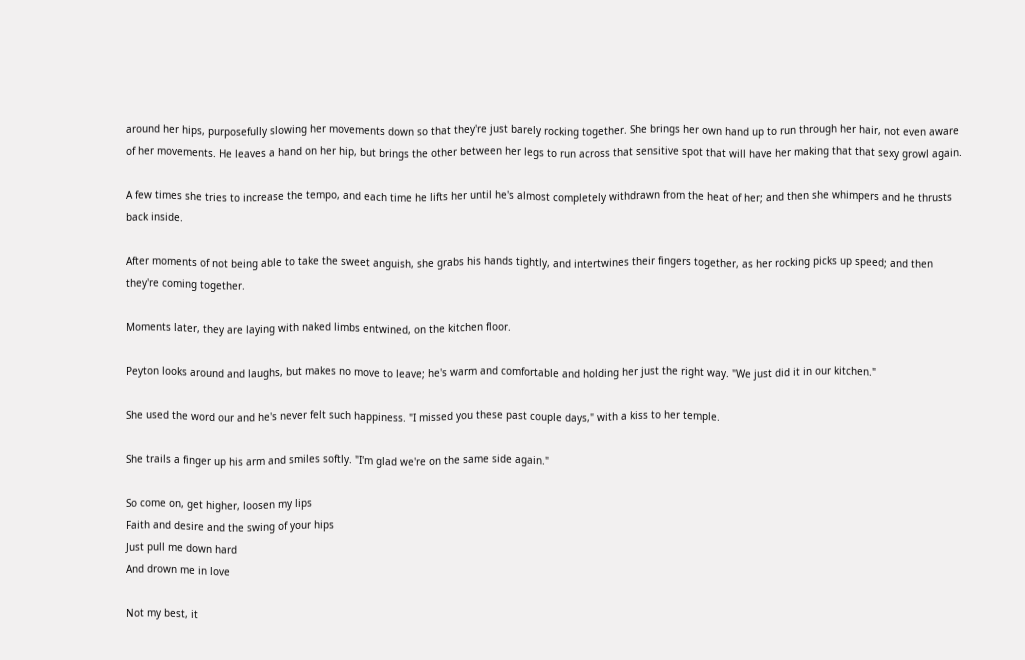around her hips, purposefully slowing her movements down so that they're just barely rocking together. She brings her own hand up to run through her hair, not even aware of her movements. He leaves a hand on her hip, but brings the other between her legs to run across that sensitive spot that will have her making that that sexy growl again.

A few times she tries to increase the tempo, and each time he lifts her until he's almost completely withdrawn from the heat of her; and then she whimpers and he thrusts back inside.

After moments of not being able to take the sweet anguish, she grabs his hands tightly, and intertwines their fingers together, as her rocking picks up speed; and then they're coming together.

Moments later, they are laying with naked limbs entwined, on the kitchen floor.

Peyton looks around and laughs, but makes no move to leave; he's warm and comfortable and holding her just the right way. "We just did it in our kitchen."

She used the word our and he's never felt such happiness. "I missed you these past couple days," with a kiss to her temple.

She trails a finger up his arm and smiles softly. "I'm glad we're on the same side again."

So come on, get higher, loosen my lips
Faith and desire and the swing of your hips
Just pull me down hard
And drown me in love

Not my best, it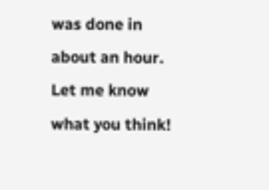was done in about an hour. Let me know what you think!